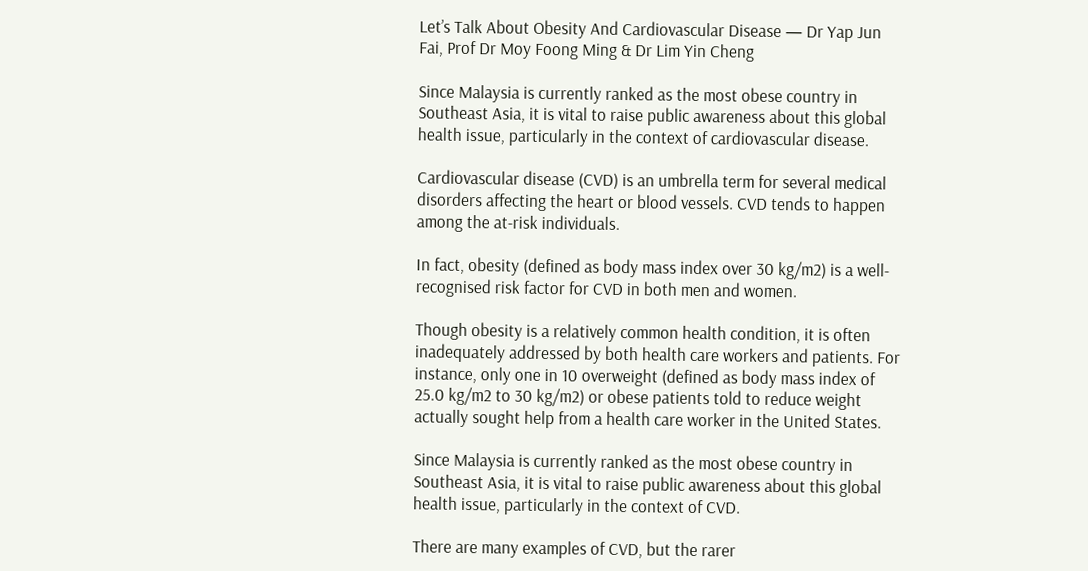Let’s Talk About Obesity And Cardiovascular Disease — Dr Yap Jun Fai, Prof Dr Moy Foong Ming & Dr Lim Yin Cheng

Since Malaysia is currently ranked as the most obese country in Southeast Asia, it is vital to raise public awareness about this global health issue, particularly in the context of cardiovascular disease.

Cardiovascular disease (CVD) is an umbrella term for several medical disorders affecting the heart or blood vessels. CVD tends to happen among the at-risk individuals.

In fact, obesity (defined as body mass index over 30 kg/m2) is a well-recognised risk factor for CVD in both men and women.

Though obesity is a relatively common health condition, it is often inadequately addressed by both health care workers and patients. For instance, only one in 10 overweight (defined as body mass index of 25.0 kg/m2 to 30 kg/m2) or obese patients told to reduce weight actually sought help from a health care worker in the United States.

Since Malaysia is currently ranked as the most obese country in Southeast Asia, it is vital to raise public awareness about this global health issue, particularly in the context of CVD.

There are many examples of CVD, but the rarer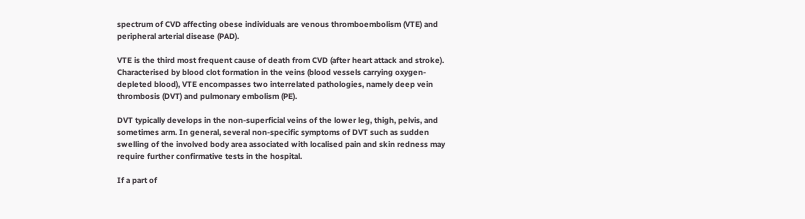spectrum of CVD affecting obese individuals are venous thromboembolism (VTE) and peripheral arterial disease (PAD).

VTE is the third most frequent cause of death from CVD (after heart attack and stroke). Characterised by blood clot formation in the veins (blood vessels carrying oxygen-depleted blood), VTE encompasses two interrelated pathologies, namely deep vein thrombosis (DVT) and pulmonary embolism (PE).

DVT typically develops in the non-superficial veins of the lower leg, thigh, pelvis, and sometimes arm. In general, several non-specific symptoms of DVT such as sudden swelling of the involved body area associated with localised pain and skin redness may require further confirmative tests in the hospital.

If a part of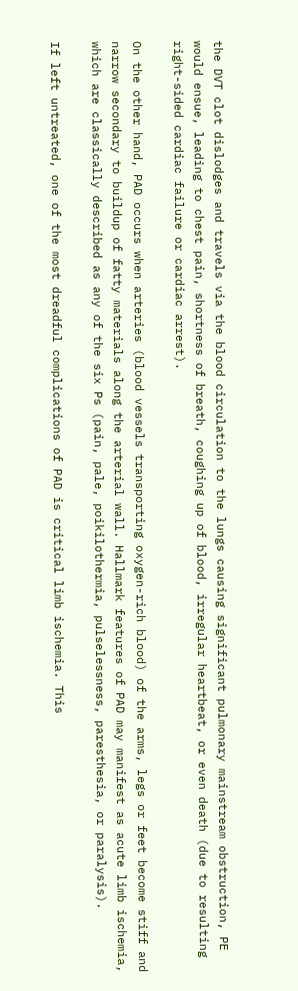the DVT clot dislodges and travels via the blood circulation to the lungs causing significant pulmonary mainstream obstruction, PE would ensue, leading to chest pain, shortness of breath, coughing up of blood, irregular heartbeat, or even death (due to resulting right-sided cardiac failure or cardiac arrest).

On the other hand, PAD occurs when arteries (blood vessels transporting oxygen-rich blood) of the arms, legs or feet become stiff and narrow secondary to buildup of fatty materials along the arterial wall. Hallmark features of PAD may manifest as acute limb ischemia, which are classically described as any of the six Ps (pain, pale, poikilothermia, pulselessness, paresthesia, or paralysis).

If left untreated, one of the most dreadful complications of PAD is critical limb ischemia. This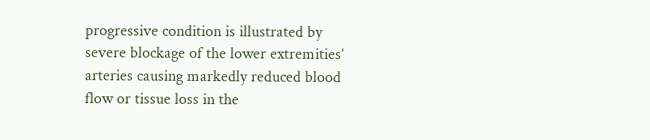progressive condition is illustrated by severe blockage of the lower extremities’ arteries causing markedly reduced blood flow or tissue loss in the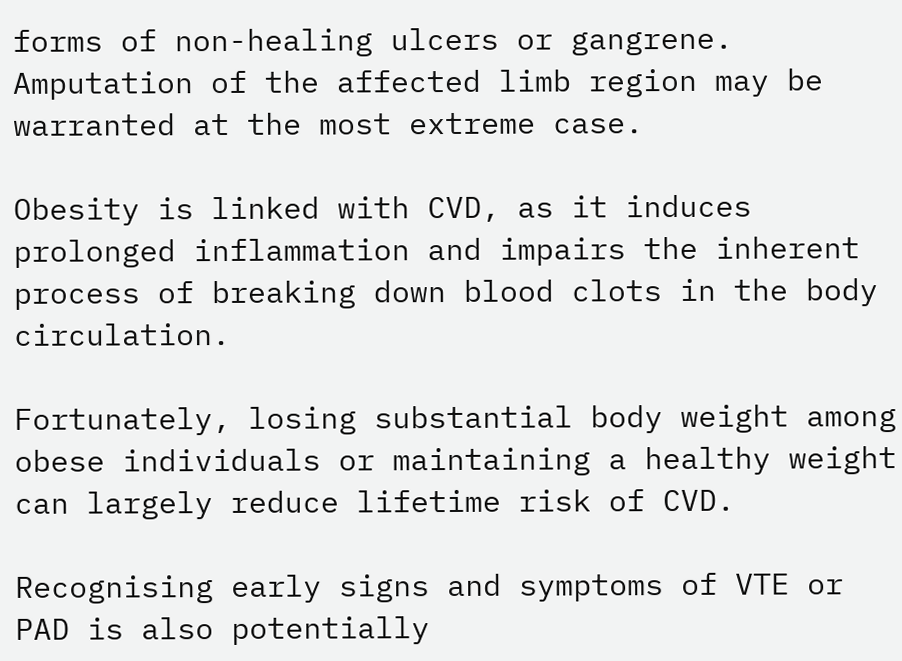forms of non-healing ulcers or gangrene. Amputation of the affected limb region may be warranted at the most extreme case.

Obesity is linked with CVD, as it induces prolonged inflammation and impairs the inherent process of breaking down blood clots in the body circulation.

Fortunately, losing substantial body weight among obese individuals or maintaining a healthy weight can largely reduce lifetime risk of CVD.

Recognising early signs and symptoms of VTE or PAD is also potentially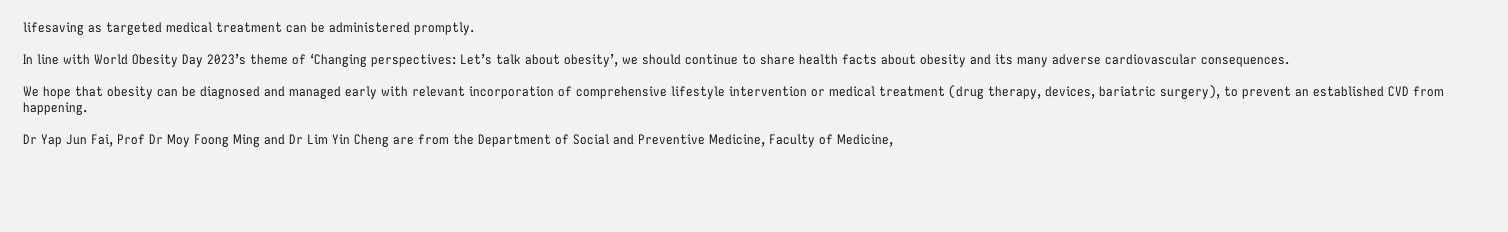lifesaving as targeted medical treatment can be administered promptly.

In line with World Obesity Day 2023’s theme of ‘Changing perspectives: Let’s talk about obesity’, we should continue to share health facts about obesity and its many adverse cardiovascular consequences.

We hope that obesity can be diagnosed and managed early with relevant incorporation of comprehensive lifestyle intervention or medical treatment (drug therapy, devices, bariatric surgery), to prevent an established CVD from happening.

Dr Yap Jun Fai, Prof Dr Moy Foong Ming and Dr Lim Yin Cheng are from the Department of Social and Preventive Medicine, Faculty of Medicine,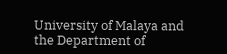University of Malaya and the Department of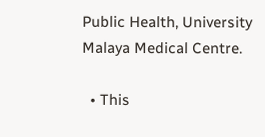Public Health, University Malaya Medical Centre.

  • This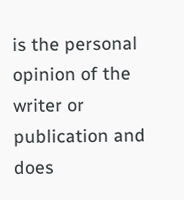is the personal opinion of the writer or publication and does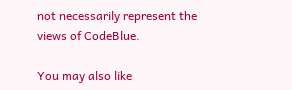not necessarily represent the views of CodeBlue.

You may also like